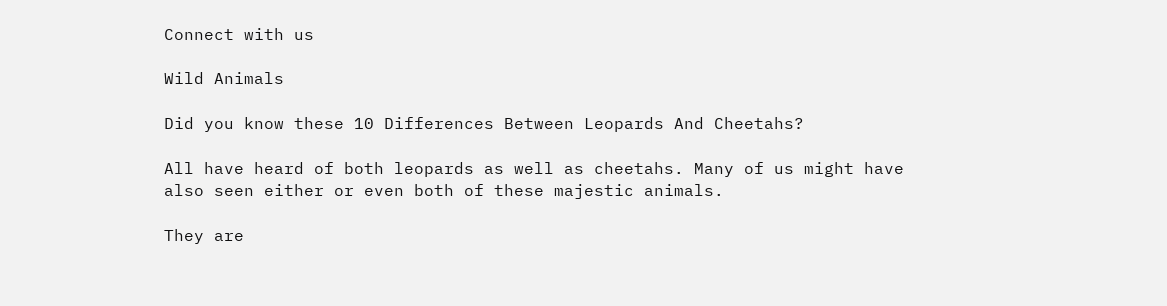Connect with us

Wild Animals

Did you know these 10 Differences Between Leopards And Cheetahs?

All have heard of both leopards as well as cheetahs. Many of us might have also seen either or even both of these majestic animals.

They are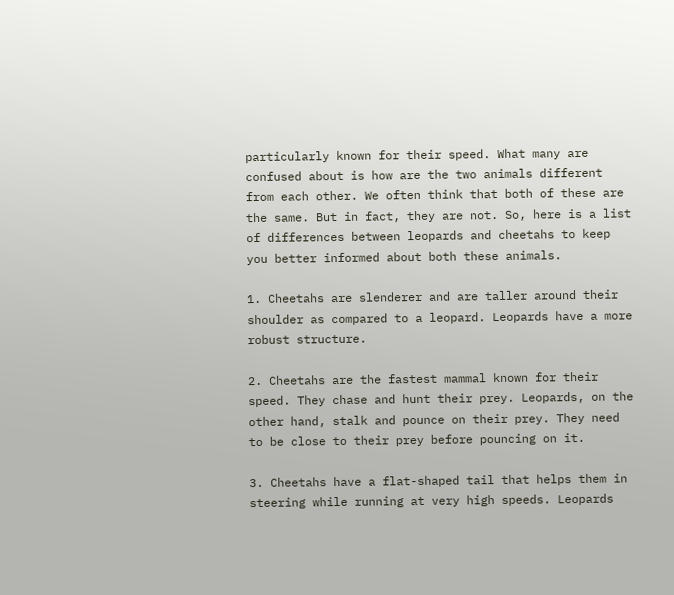particularly known for their speed. What many are confused about is how are the two animals different from each other. We often think that both of these are the same. But in fact, they are not. So, here is a list of differences between leopards and cheetahs to keep you better informed about both these animals.

1. Cheetahs are slenderer and are taller around their shoulder as compared to a leopard. Leopards have a more robust structure.

2. Cheetahs are the fastest mammal known for their speed. They chase and hunt their prey. Leopards, on the other hand, stalk and pounce on their prey. They need to be close to their prey before pouncing on it.

3. Cheetahs have a flat-shaped tail that helps them in steering while running at very high speeds. Leopards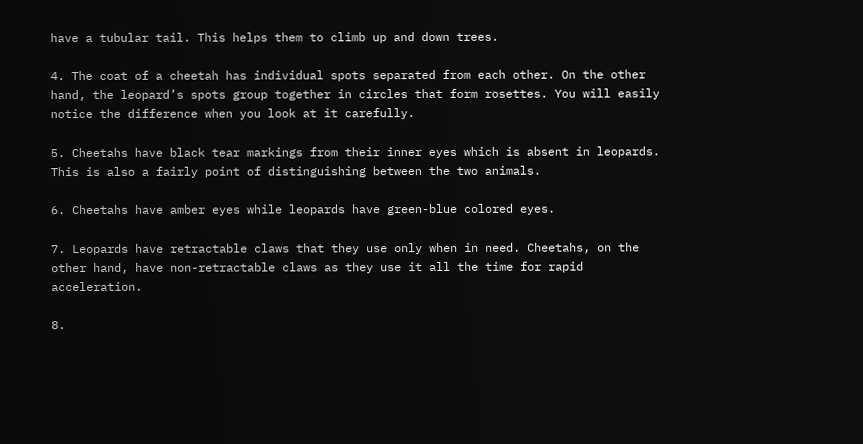have a tubular tail. This helps them to climb up and down trees.

4. The coat of a cheetah has individual spots separated from each other. On the other hand, the leopard’s spots group together in circles that form rosettes. You will easily notice the difference when you look at it carefully.

5. Cheetahs have black tear markings from their inner eyes which is absent in leopards. This is also a fairly point of distinguishing between the two animals.

6. Cheetahs have amber eyes while leopards have green-blue colored eyes.

7. Leopards have retractable claws that they use only when in need. Cheetahs, on the other hand, have non-retractable claws as they use it all the time for rapid acceleration.

8.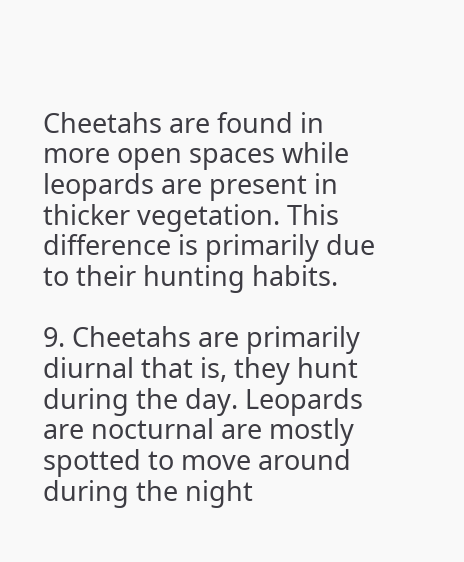Cheetahs are found in more open spaces while leopards are present in thicker vegetation. This difference is primarily due to their hunting habits.

9. Cheetahs are primarily diurnal that is, they hunt during the day. Leopards are nocturnal are mostly spotted to move around during the night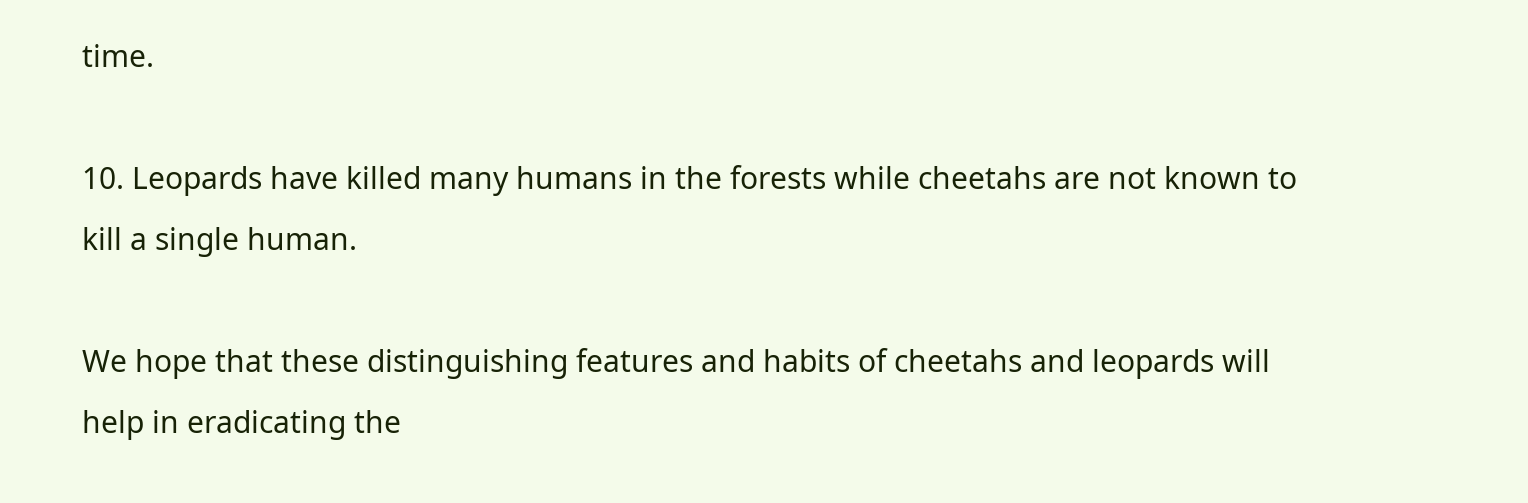time.

10. Leopards have killed many humans in the forests while cheetahs are not known to kill a single human.

We hope that these distinguishing features and habits of cheetahs and leopards will help in eradicating the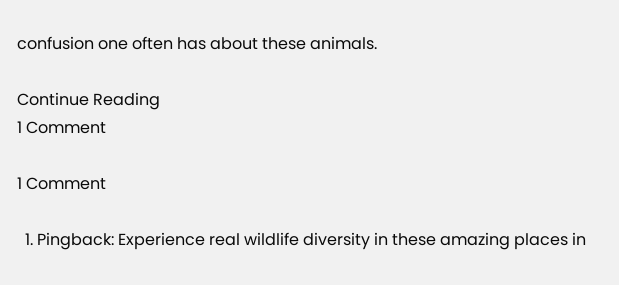confusion one often has about these animals.

Continue Reading
1 Comment

1 Comment

  1. Pingback: Experience real wildlife diversity in these amazing places in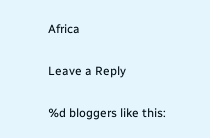Africa

Leave a Reply

%d bloggers like this: